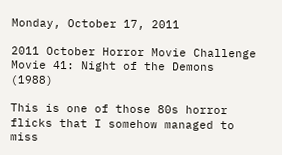Monday, October 17, 2011

2011 October Horror Movie Challenge Movie 41: Night of the Demons (1988)

This is one of those 80s horror flicks that I somehow managed to miss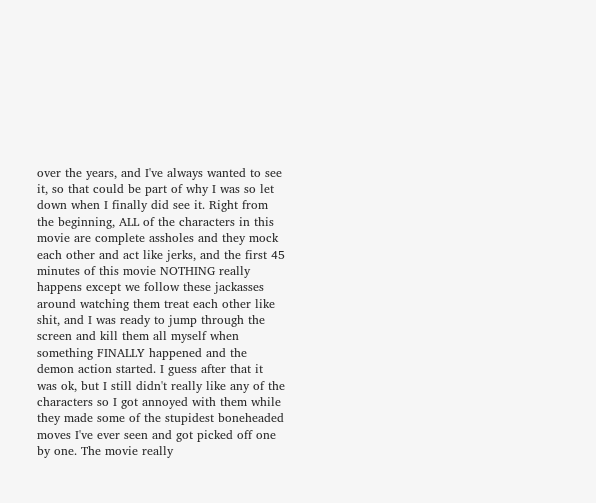over the years, and I've always wanted to see it, so that could be part of why I was so let down when I finally did see it. Right from the beginning, ALL of the characters in this movie are complete assholes and they mock each other and act like jerks, and the first 45 minutes of this movie NOTHING really happens except we follow these jackasses around watching them treat each other like shit, and I was ready to jump through the screen and kill them all myself when something FINALLY happened and the demon action started. I guess after that it was ok, but I still didn't really like any of the characters so I got annoyed with them while they made some of the stupidest boneheaded moves I've ever seen and got picked off one by one. The movie really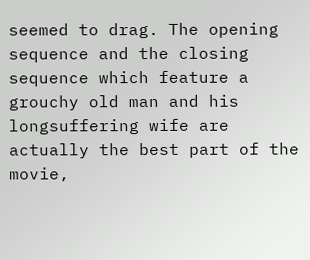seemed to drag. The opening sequence and the closing sequence which feature a grouchy old man and his longsuffering wife are actually the best part of the movie,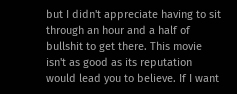but I didn't appreciate having to sit through an hour and a half of bullshit to get there. This movie isn't as good as its reputation would lead you to believe. If I want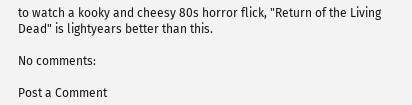to watch a kooky and cheesy 80s horror flick, "Return of the Living Dead" is lightyears better than this.

No comments:

Post a Comment